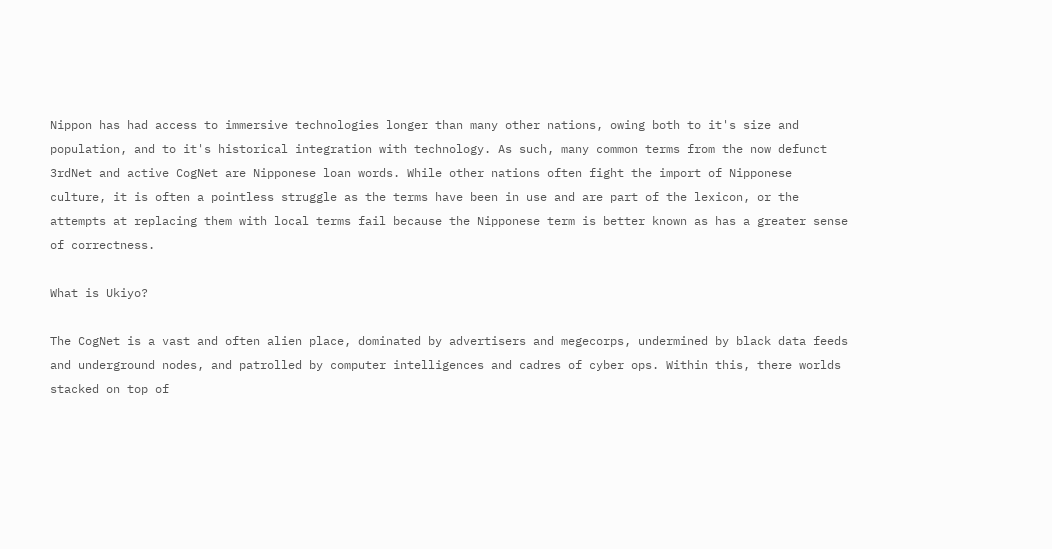Nippon has had access to immersive technologies longer than many other nations, owing both to it's size and population, and to it's historical integration with technology. As such, many common terms from the now defunct 3rdNet and active CogNet are Nipponese loan words. While other nations often fight the import of Nipponese culture, it is often a pointless struggle as the terms have been in use and are part of the lexicon, or the attempts at replacing them with local terms fail because the Nipponese term is better known as has a greater sense of correctness.

What is Ukiyo?

The CogNet is a vast and often alien place, dominated by advertisers and megecorps, undermined by black data feeds and underground nodes, and patrolled by computer intelligences and cadres of cyber ops. Within this, there worlds stacked on top of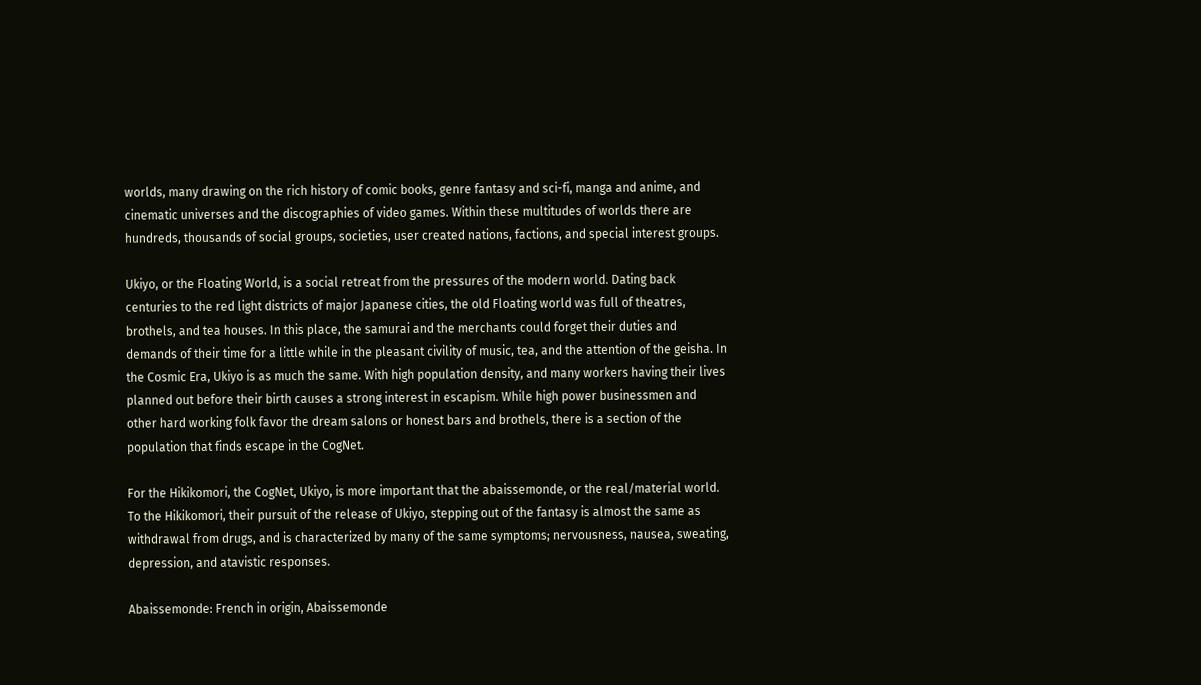worlds, many drawing on the rich history of comic books, genre fantasy and sci-fi, manga and anime, and cinematic universes and the discographies of video games. Within these multitudes of worlds there are hundreds, thousands of social groups, societies, user created nations, factions, and special interest groups.

Ukiyo, or the Floating World, is a social retreat from the pressures of the modern world. Dating back centuries to the red light districts of major Japanese cities, the old Floating world was full of theatres, brothels, and tea houses. In this place, the samurai and the merchants could forget their duties and demands of their time for a little while in the pleasant civility of music, tea, and the attention of the geisha. In the Cosmic Era, Ukiyo is as much the same. With high population density, and many workers having their lives planned out before their birth causes a strong interest in escapism. While high power businessmen and other hard working folk favor the dream salons or honest bars and brothels, there is a section of the population that finds escape in the CogNet.

For the Hikikomori, the CogNet, Ukiyo, is more important that the abaissemonde, or the real/material world. To the Hikikomori, their pursuit of the release of Ukiyo, stepping out of the fantasy is almost the same as withdrawal from drugs, and is characterized by many of the same symptoms; nervousness, nausea, sweating, depression, and atavistic responses.

Abaissemonde: French in origin, Abaissemonde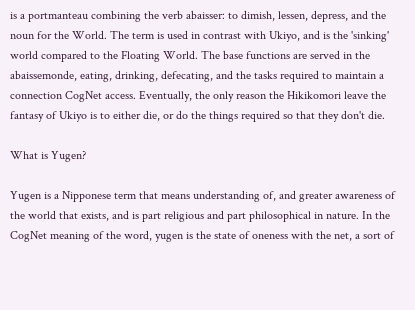is a portmanteau combining the verb abaisser: to dimish, lessen, depress, and the noun for the World. The term is used in contrast with Ukiyo, and is the 'sinking' world compared to the Floating World. The base functions are served in the abaissemonde, eating, drinking, defecating, and the tasks required to maintain a connection CogNet access. Eventually, the only reason the Hikikomori leave the fantasy of Ukiyo is to either die, or do the things required so that they don't die.

What is Yugen?

Yugen is a Nipponese term that means understanding of, and greater awareness of the world that exists, and is part religious and part philosophical in nature. In the CogNet meaning of the word, yugen is the state of oneness with the net, a sort of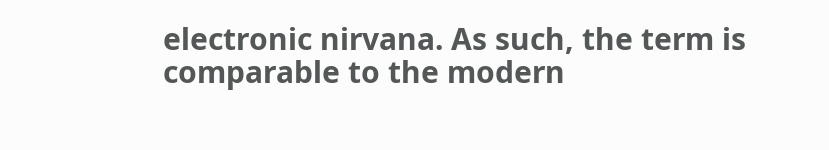electronic nirvana. As such, the term is comparable to the modern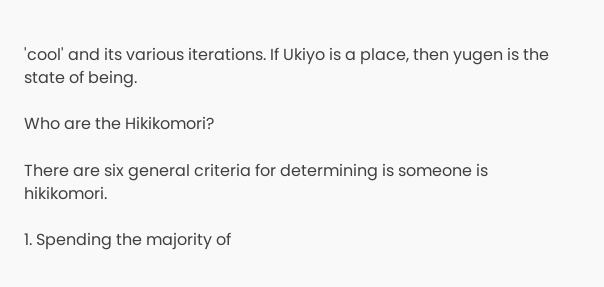'cool' and its various iterations. If Ukiyo is a place, then yugen is the state of being.

Who are the Hikikomori?

There are six general criteria for determining is someone is hikikomori.

1. Spending the majority of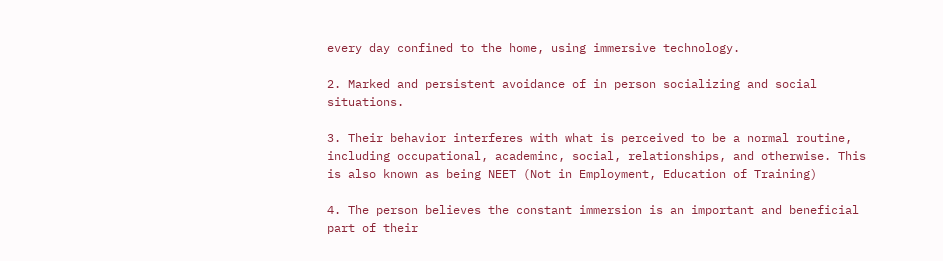every day confined to the home, using immersive technology.

2. Marked and persistent avoidance of in person socializing and social situations.

3. Their behavior interferes with what is perceived to be a normal routine, including occupational, academinc, social, relationships, and otherwise. This is also known as being NEET (Not in Employment, Education of Training)

4. The person believes the constant immersion is an important and beneficial part of their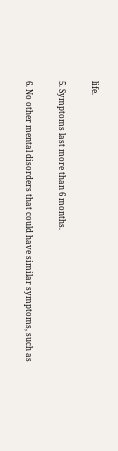life.

5. Symptoms last more than 6 months.

6. No other mental disorders that could have similar symptoms, such as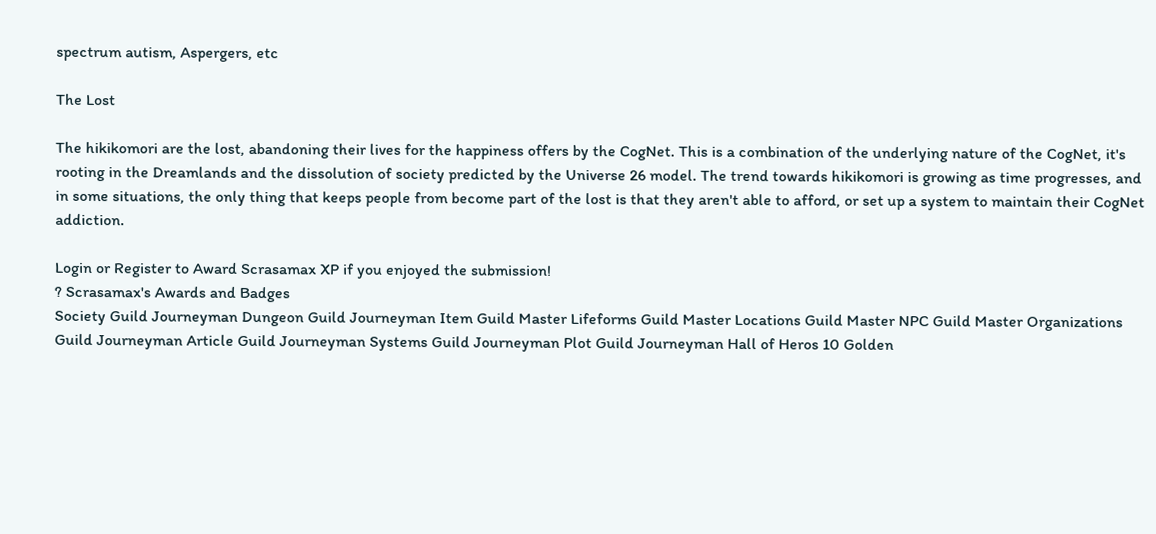spectrum autism, Aspergers, etc

The Lost

The hikikomori are the lost, abandoning their lives for the happiness offers by the CogNet. This is a combination of the underlying nature of the CogNet, it's rooting in the Dreamlands and the dissolution of society predicted by the Universe 26 model. The trend towards hikikomori is growing as time progresses, and in some situations, the only thing that keeps people from become part of the lost is that they aren't able to afford, or set up a system to maintain their CogNet addiction.

Login or Register to Award Scrasamax XP if you enjoyed the submission!
? Scrasamax's Awards and Badges
Society Guild Journeyman Dungeon Guild Journeyman Item Guild Master Lifeforms Guild Master Locations Guild Master NPC Guild Master Organizations Guild Journeyman Article Guild Journeyman Systems Guild Journeyman Plot Guild Journeyman Hall of Heros 10 Golden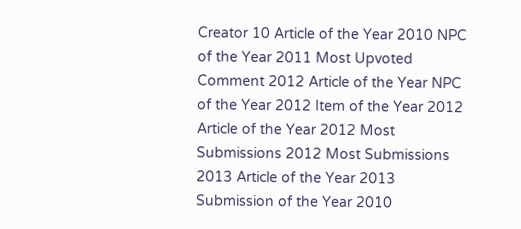Creator 10 Article of the Year 2010 NPC of the Year 2011 Most Upvoted Comment 2012 Article of the Year NPC of the Year 2012 Item of the Year 2012 Article of the Year 2012 Most Submissions 2012 Most Submissions 2013 Article of the Year 2013 Submission of the Year 2010